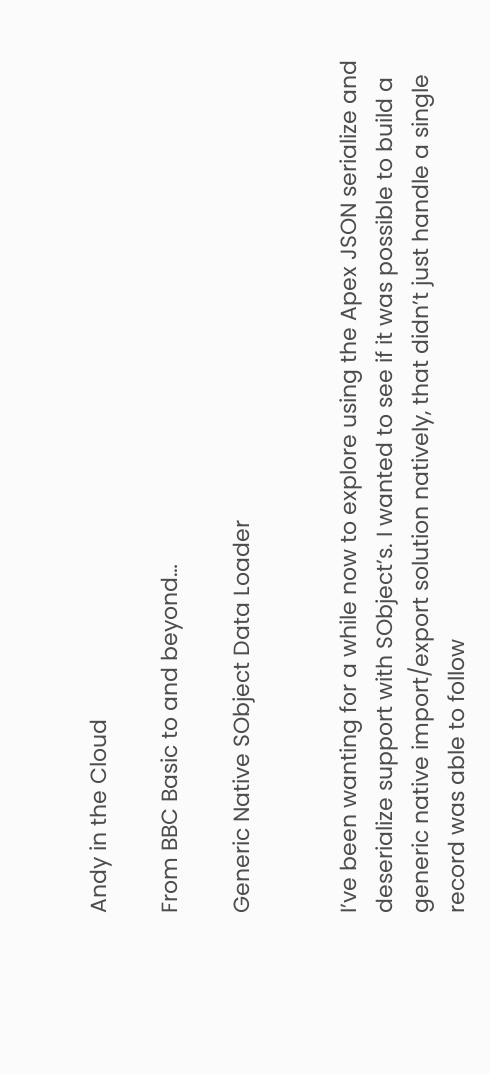Andy in the Cloud

From BBC Basic to and beyond…

Generic Native SObject Data Loader


I’ve been wanting for a while now to explore using the Apex JSON serialize and deserialize support with SObject’s. I wanted to see if it was possible to build a generic native import/export solution natively, that didn’t just handle a single record was able to follow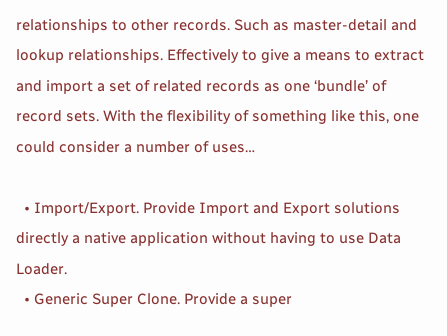relationships to other records. Such as master-detail and lookup relationships. Effectively to give a means to extract and import a set of related records as one ‘bundle’ of record sets. With the flexibility of something like this, one could consider a number of uses…

  • Import/Export. Provide Import and Export solutions directly a native application without having to use Data Loader.
  • Generic Super Clone. Provide a super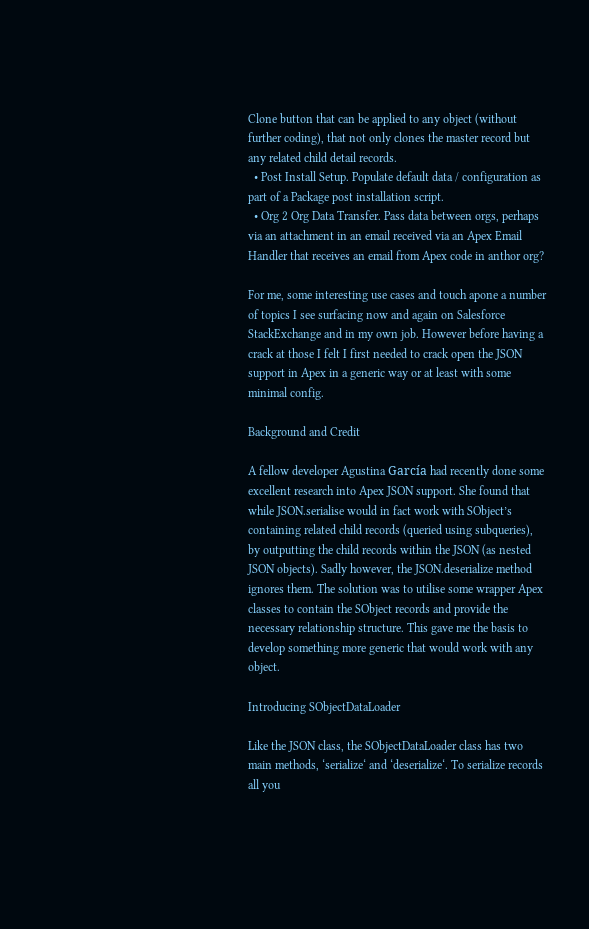Clone button that can be applied to any object (without further coding), that not only clones the master record but any related child detail records.
  • Post Install Setup. Populate default data / configuration as part of a Package post installation script.
  • Org 2 Org Data Transfer. Pass data between orgs, perhaps via an attachment in an email received via an Apex Email Handler that receives an email from Apex code in anthor org?

For me, some interesting use cases and touch apone a number of topics I see surfacing now and again on Salesforce StackExchange and in my own job. However before having a crack at those I felt I first needed to crack open the JSON support in Apex in a generic way or at least with some minimal config.

Background and Credit

A fellow developer Agustina García had recently done some excellent research into Apex JSON support. She found that while JSON.serialise would in fact work with SObject’s containing related child records (queried using subqueries), by outputting the child records within the JSON (as nested JSON objects). Sadly however, the JSON.deserialize method ignores them. The solution was to utilise some wrapper Apex classes to contain the SObject records and provide the necessary relationship structure. This gave me the basis to develop something more generic that would work with any object.

Introducing SObjectDataLoader

Like the JSON class, the SObjectDataLoader class has two main methods, ‘serialize‘ and ‘deserialize‘. To serialize records all you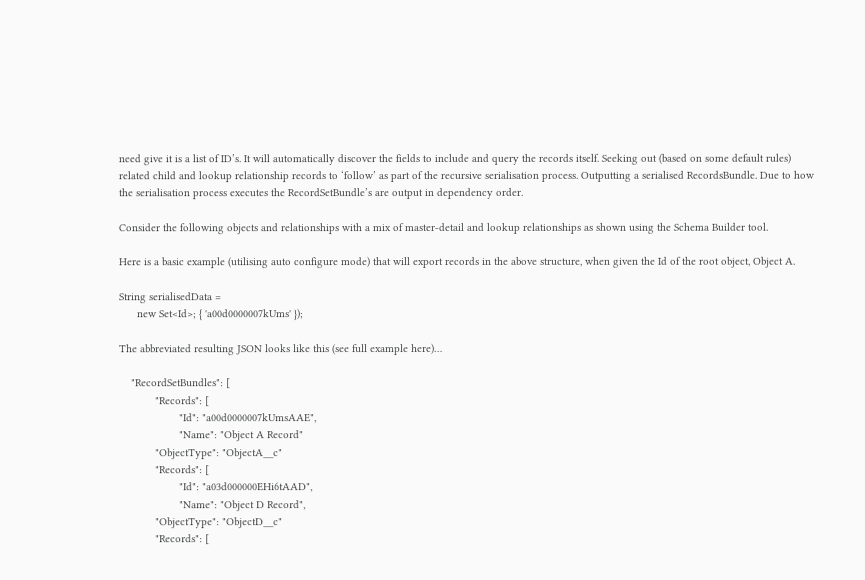need give it is a list of ID’s. It will automatically discover the fields to include and query the records itself. Seeking out (based on some default rules) related child and lookup relationship records to ‘follow’ as part of the recursive serialisation process. Outputting a serialised RecordsBundle. Due to how the serialisation process executes the RecordSetBundle’s are output in dependency order.

Consider the following objects and relationships with a mix of master-detail and lookup relationships as shown using the Schema Builder tool.

Here is a basic example (utilising auto configure mode) that will export records in the above structure, when given the Id of the root object, Object A.

String serialisedData =
      new Set<Id>; { 'a00d0000007kUms' });

The abbreviated resulting JSON looks like this (see full example here)…

    "RecordSetBundles": [
            "Records": [
                    "Id": "a00d0000007kUmsAAE",
                    "Name": "Object A Record"
            "ObjectType": "ObjectA__c"
            "Records": [
                    "Id": "a03d000000EHi6tAAD",
                    "Name": "Object D Record",
            "ObjectType": "ObjectD__c"
            "Records": [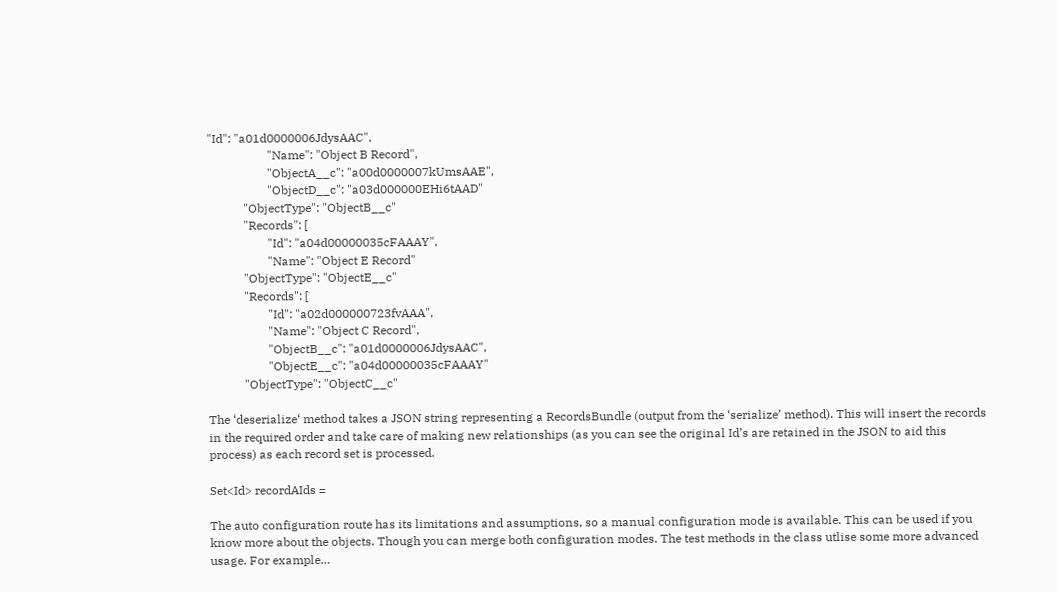"Id": "a01d0000006JdysAAC",
                    "Name": "Object B Record",
                    "ObjectA__c": "a00d0000007kUmsAAE",
                    "ObjectD__c": "a03d000000EHi6tAAD"
            "ObjectType": "ObjectB__c"
            "Records": [
                    "Id": "a04d00000035cFAAAY",
                    "Name": "Object E Record"
            "ObjectType": "ObjectE__c"
            "Records": [
                    "Id": "a02d000000723fvAAA",
                    "Name": "Object C Record",
                    "ObjectB__c": "a01d0000006JdysAAC",
                    "ObjectE__c": "a04d00000035cFAAAY"
            "ObjectType": "ObjectC__c"

The ‘deserialize‘ method takes a JSON string representing a RecordsBundle (output from the ‘serialize’ method). This will insert the records in the required order and take care of making new relationships (as you can see the original Id’s are retained in the JSON to aid this process) as each record set is processed.

Set<Id> recordAIds =

The auto configuration route has its limitations and assumptions, so a manual configuration mode is available. This can be used if you know more about the objects. Though you can merge both configuration modes. The test methods in the class utlise some more advanced usage. For example…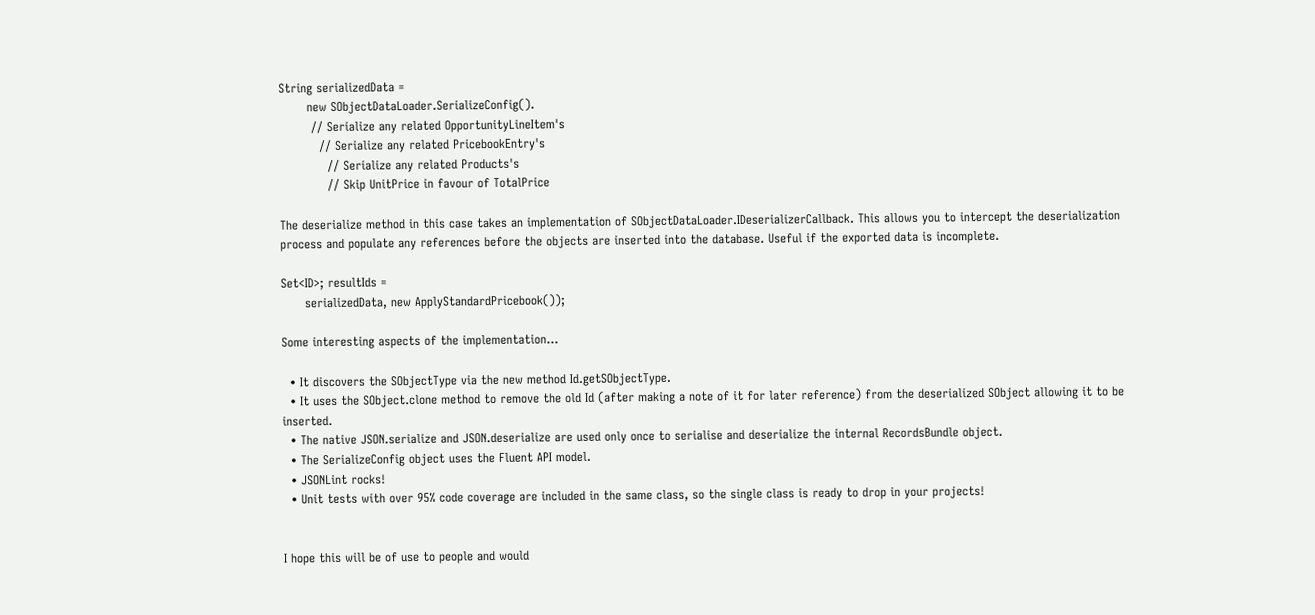String serializedData =
       new SObjectDataLoader.SerializeConfig().
        // Serialize any related OpportunityLineItem's
          // Serialize any related PricebookEntry's
            // Serialize any related Products's
            // Skip UnitPrice in favour of TotalPrice

The deserialize method in this case takes an implementation of SObjectDataLoader.IDeserializerCallback. This allows you to intercept the deserialization process and populate any references before the objects are inserted into the database. Useful if the exported data is incomplete.

Set<ID>; resultIds =
      serializedData, new ApplyStandardPricebook());

Some interesting aspects of the implementation…

  • It discovers the SObjectType via the new method Id.getSObjectType.
  • It uses the SObject.clone method to remove the old Id (after making a note of it for later reference) from the deserialized SObject allowing it to be inserted.
  • The native JSON.serialize and JSON.deserialize are used only once to serialise and deserialize the internal RecordsBundle object.
  • The SerializeConfig object uses the Fluent API model.
  • JSONLint rocks!
  • Unit tests with over 95% code coverage are included in the same class, so the single class is ready to drop in your projects!


I hope this will be of use to people and would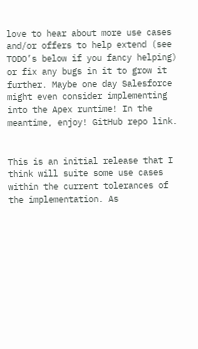love to hear about more use cases and/or offers to help extend (see TODO’s below if you fancy helping) or fix any bugs in it to grow it further. Maybe one day Salesforce might even consider implementing into the Apex runtime! In the meantime, enjoy! GitHub repo link.


This is an initial release that I think will suite some use cases within the current tolerances of the implementation. As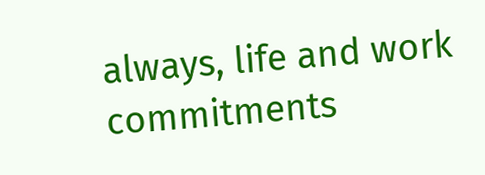always, life and work commitments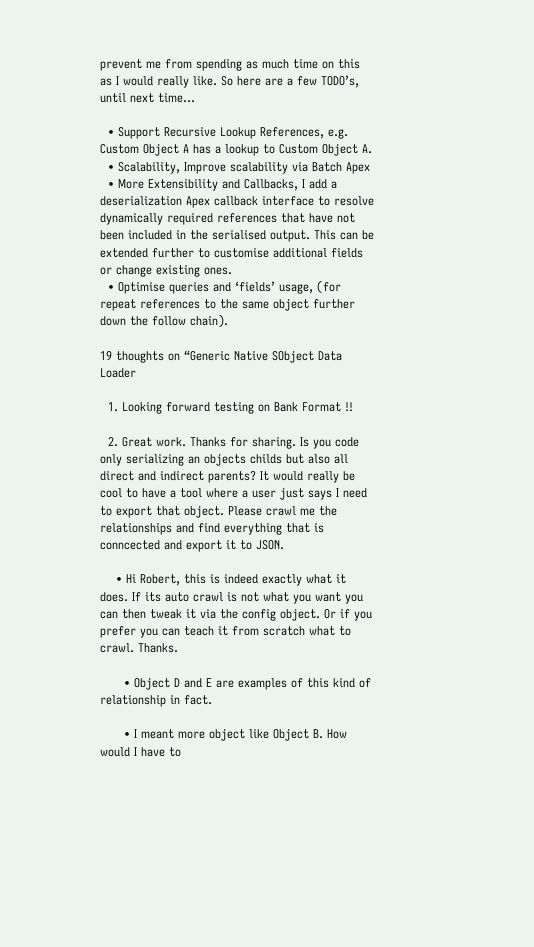prevent me from spending as much time on this as I would really like. So here are a few TODO’s, until next time…

  • Support Recursive Lookup References, e.g. Custom Object A has a lookup to Custom Object A.
  • Scalability, Improve scalability via Batch Apex
  • More Extensibility and Callbacks, I add a deserialization Apex callback interface to resolve dynamically required references that have not been included in the serialised output. This can be extended further to customise additional fields or change existing ones.
  • Optimise queries and ‘fields’ usage, (for repeat references to the same object further down the follow chain).

19 thoughts on “Generic Native SObject Data Loader

  1. Looking forward testing on Bank Format !!

  2. Great work. Thanks for sharing. Is you code only serializing an objects childs but also all direct and indirect parents? It would really be cool to have a tool where a user just says I need to export that object. Please crawl me the relationships and find everything that is conncected and export it to JSON.

    • Hi Robert, this is indeed exactly what it does. If its auto crawl is not what you want you can then tweak it via the config object. Or if you prefer you can teach it from scratch what to crawl. Thanks.

      • Object D and E are examples of this kind of relationship in fact.

      • I meant more object like Object B. How would I have to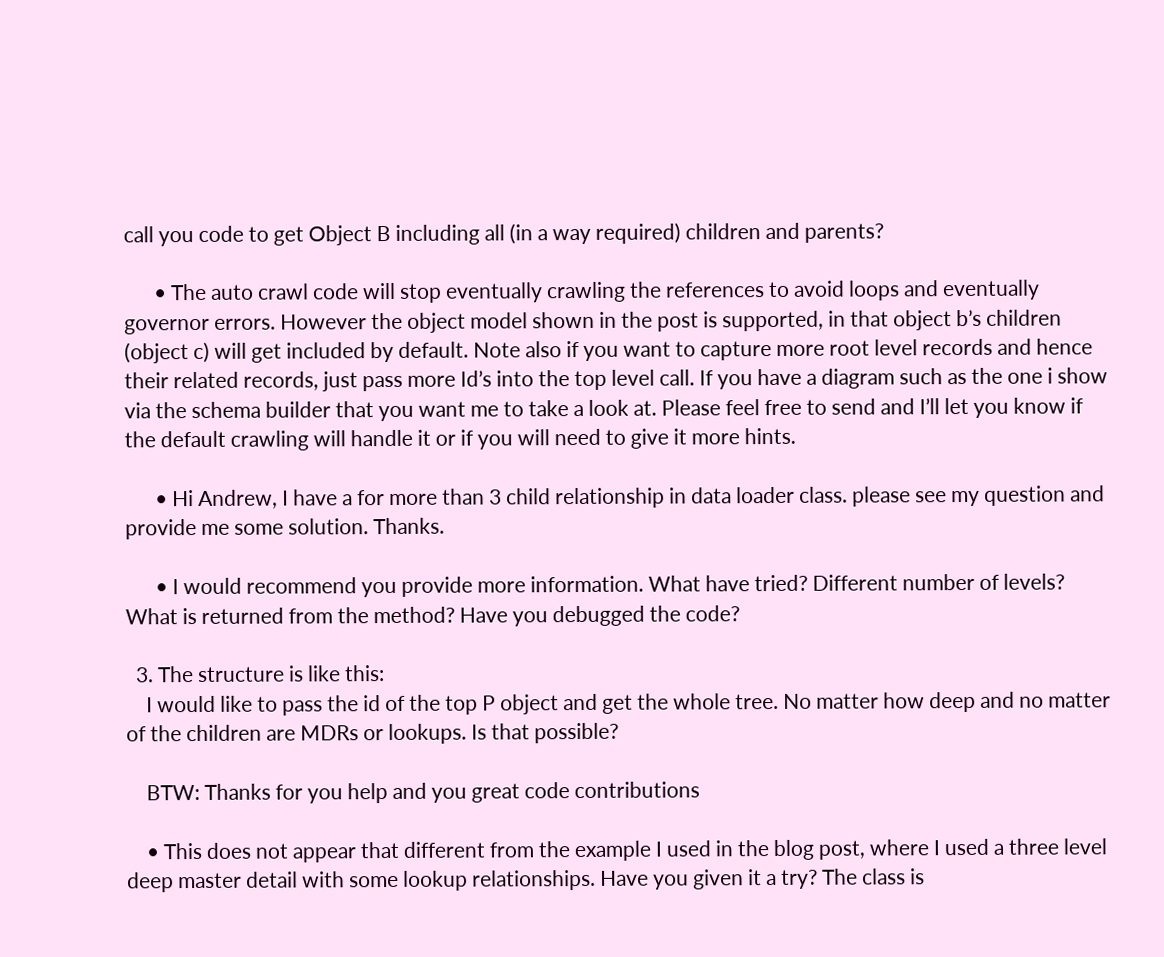call you code to get Object B including all (in a way required) children and parents?

      • The auto crawl code will stop eventually crawling the references to avoid loops and eventually governor errors. However the object model shown in the post is supported, in that object b’s children (object c) will get included by default. Note also if you want to capture more root level records and hence their related records, just pass more Id’s into the top level call. If you have a diagram such as the one i show via the schema builder that you want me to take a look at. Please feel free to send and I’ll let you know if the default crawling will handle it or if you will need to give it more hints.

      • Hi Andrew, I have a for more than 3 child relationship in data loader class. please see my question and provide me some solution. Thanks.

      • I would recommend you provide more information. What have tried? Different number of levels? What is returned from the method? Have you debugged the code?

  3. The structure is like this:
    I would like to pass the id of the top P object and get the whole tree. No matter how deep and no matter of the children are MDRs or lookups. Is that possible?

    BTW: Thanks for you help and you great code contributions

    • This does not appear that different from the example I used in the blog post, where I used a three level deep master detail with some lookup relationships. Have you given it a try? The class is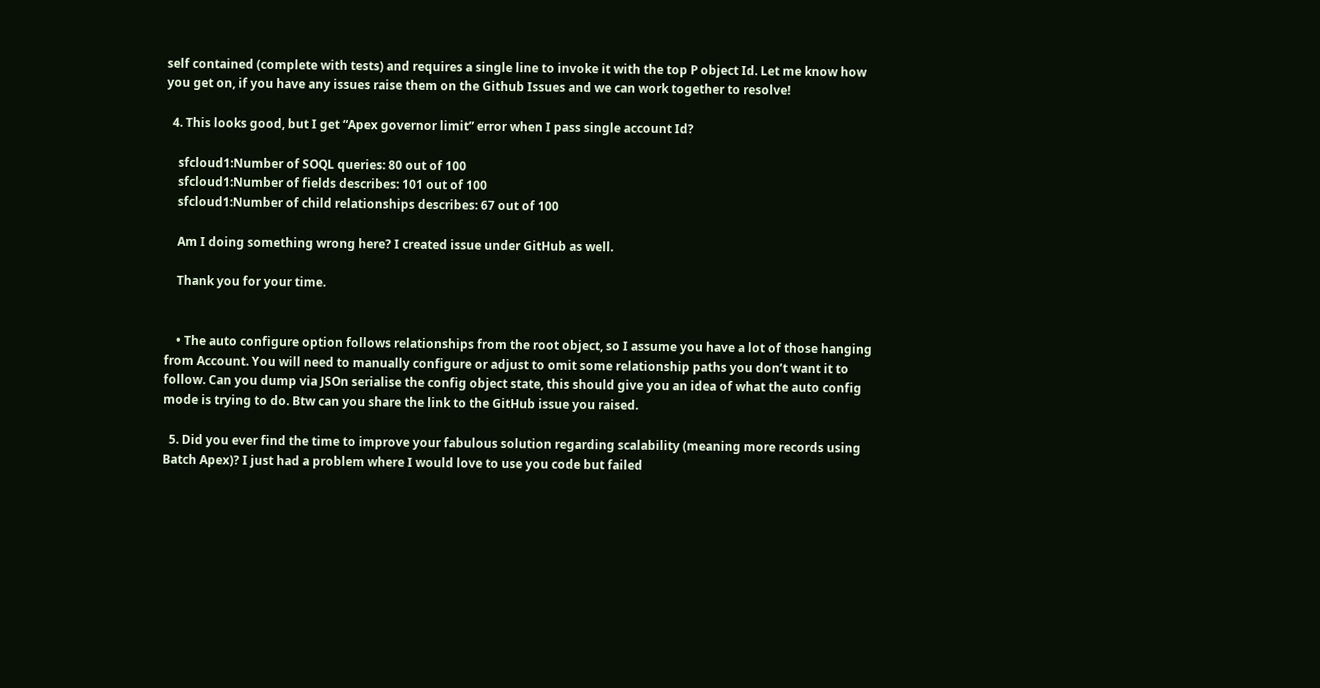self contained (complete with tests) and requires a single line to invoke it with the top P object Id. Let me know how you get on, if you have any issues raise them on the Github Issues and we can work together to resolve!

  4. This looks good, but I get “Apex governor limit” error when I pass single account Id?

    sfcloud1:Number of SOQL queries: 80 out of 100
    sfcloud1:Number of fields describes: 101 out of 100
    sfcloud1:Number of child relationships describes: 67 out of 100

    Am I doing something wrong here? I created issue under GitHub as well.

    Thank you for your time.


    • The auto configure option follows relationships from the root object, so I assume you have a lot of those hanging from Account. You will need to manually configure or adjust to omit some relationship paths you don’t want it to follow. Can you dump via JSOn serialise the config object state, this should give you an idea of what the auto config mode is trying to do. Btw can you share the link to the GitHub issue you raised.

  5. Did you ever find the time to improve your fabulous solution regarding scalability (meaning more records using Batch Apex)? I just had a problem where I would love to use you code but failed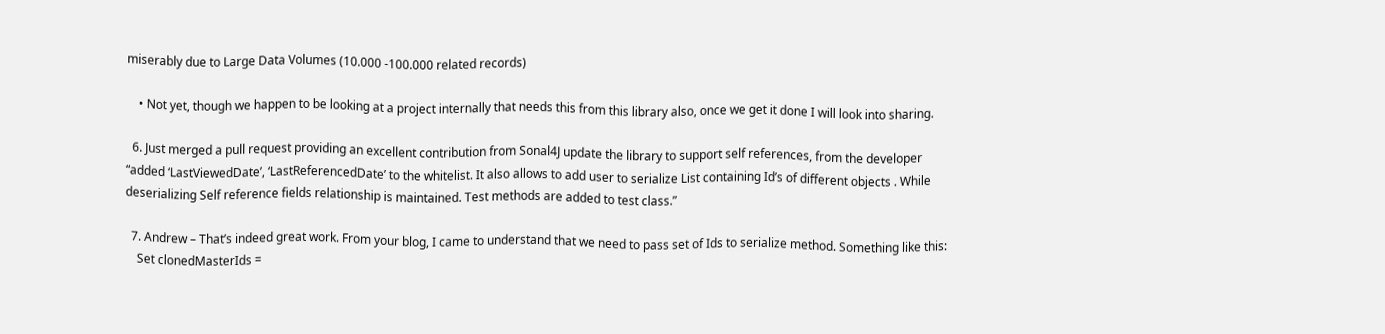miserably due to Large Data Volumes (10.000 -100.000 related records)

    • Not yet, though we happen to be looking at a project internally that needs this from this library also, once we get it done I will look into sharing.

  6. Just merged a pull request providing an excellent contribution from Sonal4J update the library to support self references, from the developer “added ‘LastViewedDate’, ‘LastReferencedDate’ to the whitelist. It also allows to add user to serialize List containing Id’s of different objects . While deserializing Self reference fields relationship is maintained. Test methods are added to test class.”

  7. Andrew – That’s indeed great work. From your blog, I came to understand that we need to pass set of Ids to serialize method. Something like this:
    Set clonedMasterIds =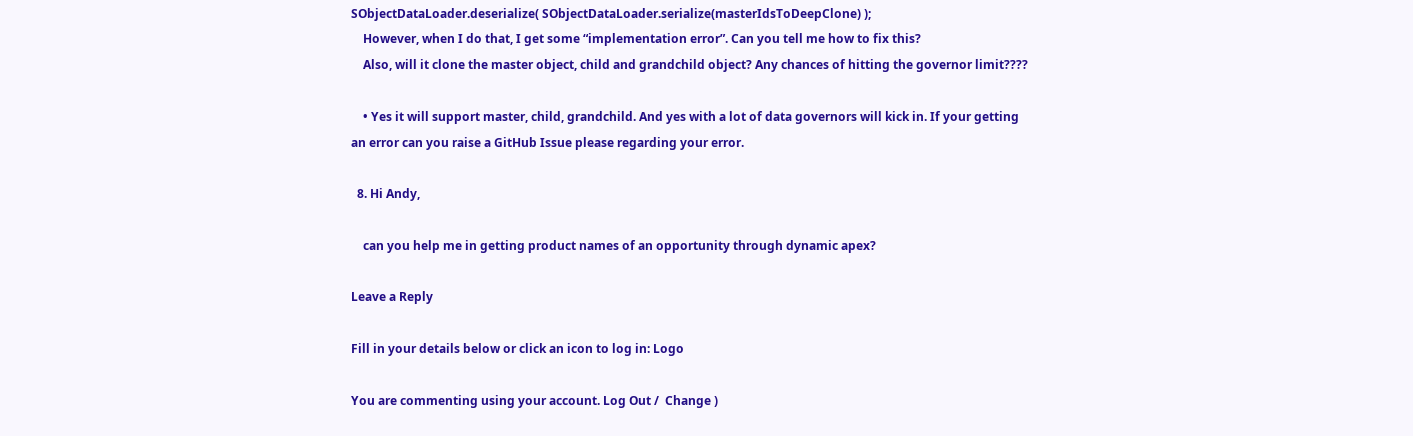SObjectDataLoader.deserialize( SObjectDataLoader.serialize(masterIdsToDeepClone) );
    However, when I do that, I get some “implementation error”. Can you tell me how to fix this?
    Also, will it clone the master object, child and grandchild object? Any chances of hitting the governor limit????

    • Yes it will support master, child, grandchild. And yes with a lot of data governors will kick in. If your getting an error can you raise a GitHub Issue please regarding your error.

  8. Hi Andy,

    can you help me in getting product names of an opportunity through dynamic apex?

Leave a Reply

Fill in your details below or click an icon to log in: Logo

You are commenting using your account. Log Out /  Change )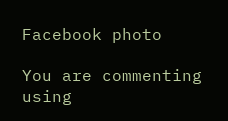Facebook photo

You are commenting using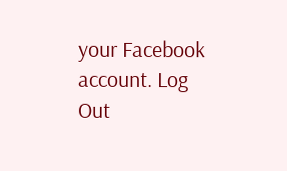your Facebook account. Log Out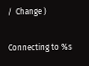/  Change )

Connecting to %s